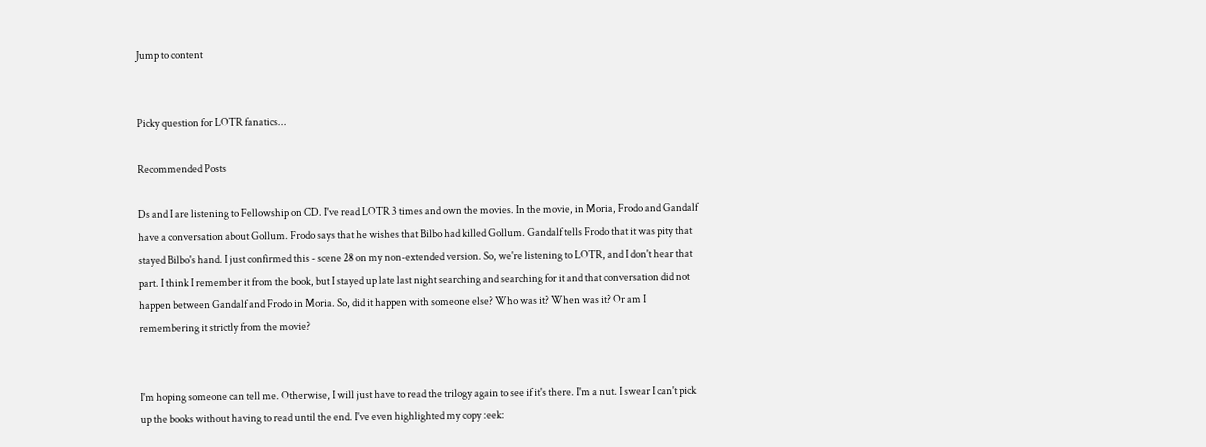Jump to content


Picky question for LOTR fanatics...

Recommended Posts

Ds and I are listening to Fellowship on CD. I've read LOTR 3 times and own the movies. In the movie, in Moria, Frodo and Gandalf have a conversation about Gollum. Frodo says that he wishes that Bilbo had killed Gollum. Gandalf tells Frodo that it was pity that stayed Bilbo's hand. I just confirmed this - scene 28 on my non-extended version. So, we're listening to LOTR, and I don't hear that part. I think I remember it from the book, but I stayed up late last night searching and searching for it and that conversation did not happen between Gandalf and Frodo in Moria. So, did it happen with someone else? Who was it? When was it? Or am I remembering it strictly from the movie?


I'm hoping someone can tell me. Otherwise, I will just have to read the trilogy again to see if it's there. I'm a nut. I swear I can't pick up the books without having to read until the end. I've even highlighted my copy :eek: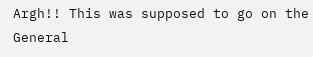Argh!! This was supposed to go on the General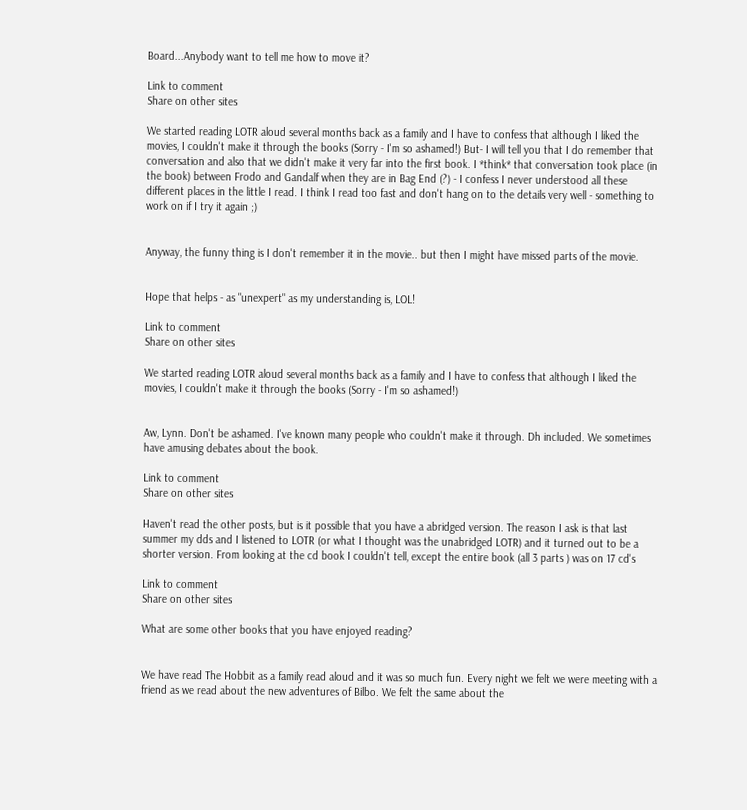Board...Anybody want to tell me how to move it?

Link to comment
Share on other sites

We started reading LOTR aloud several months back as a family and I have to confess that although I liked the movies, I couldn't make it through the books (Sorry - I'm so ashamed!) But- I will tell you that I do remember that conversation and also that we didn't make it very far into the first book. I *think* that conversation took place (in the book) between Frodo and Gandalf when they are in Bag End (?) - I confess I never understood all these different places in the little I read. I think I read too fast and don't hang on to the details very well - something to work on if I try it again ;)


Anyway, the funny thing is I don't remember it in the movie.. but then I might have missed parts of the movie.


Hope that helps - as "unexpert" as my understanding is, LOL!

Link to comment
Share on other sites

We started reading LOTR aloud several months back as a family and I have to confess that although I liked the movies, I couldn't make it through the books (Sorry - I'm so ashamed!)


Aw, Lynn. Don't be ashamed. I've known many people who couldn't make it through. Dh included. We sometimes have amusing debates about the book.

Link to comment
Share on other sites

Haven't read the other posts, but is it possible that you have a abridged version. The reason I ask is that last summer my dds and I listened to LOTR (or what I thought was the unabridged LOTR) and it turned out to be a shorter version. From looking at the cd book I couldn't tell, except the entire book (all 3 parts ) was on 17 cd's

Link to comment
Share on other sites

What are some other books that you have enjoyed reading?


We have read The Hobbit as a family read aloud and it was so much fun. Every night we felt we were meeting with a friend as we read about the new adventures of Bilbo. We felt the same about the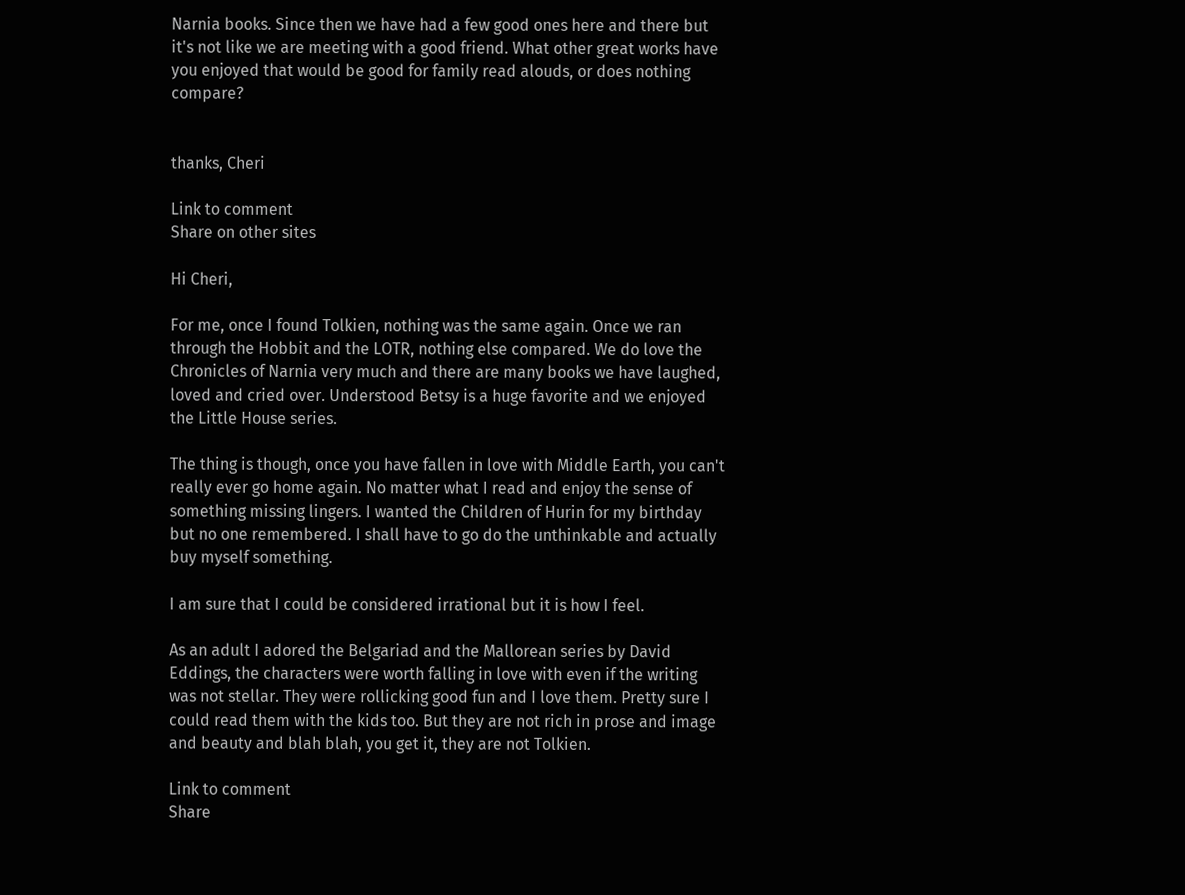Narnia books. Since then we have had a few good ones here and there but it's not like we are meeting with a good friend. What other great works have you enjoyed that would be good for family read alouds, or does nothing compare?


thanks, Cheri

Link to comment
Share on other sites

Hi Cheri,

For me, once I found Tolkien, nothing was the same again. Once we ran through the Hobbit and the LOTR, nothing else compared. We do love the Chronicles of Narnia very much and there are many books we have laughed, loved and cried over. Understood Betsy is a huge favorite and we enjoyed the Little House series.

The thing is though, once you have fallen in love with Middle Earth, you can't really ever go home again. No matter what I read and enjoy the sense of something missing lingers. I wanted the Children of Hurin for my birthday but no one remembered. I shall have to go do the unthinkable and actually buy myself something.

I am sure that I could be considered irrational but it is how I feel.

As an adult I adored the Belgariad and the Mallorean series by David Eddings, the characters were worth falling in love with even if the writing was not stellar. They were rollicking good fun and I love them. Pretty sure I could read them with the kids too. But they are not rich in prose and image and beauty and blah blah, you get it, they are not Tolkien.

Link to comment
Share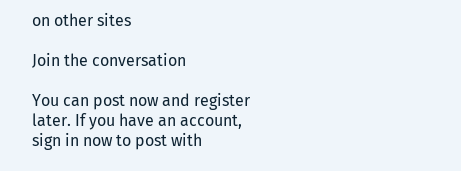on other sites

Join the conversation

You can post now and register later. If you have an account, sign in now to post with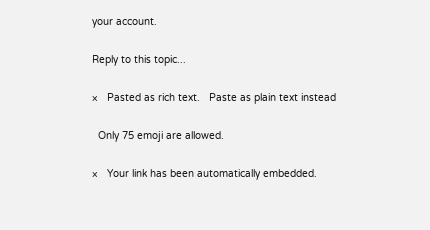your account.

Reply to this topic...

×   Pasted as rich text.   Paste as plain text instead

  Only 75 emoji are allowed.

×   Your link has been automatically embedded.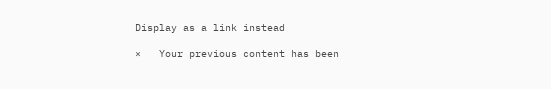Display as a link instead

×   Your previous content has been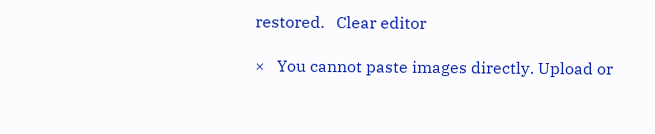restored.   Clear editor

×   You cannot paste images directly. Upload or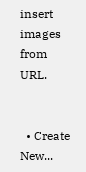insert images from URL.


  • Create New...